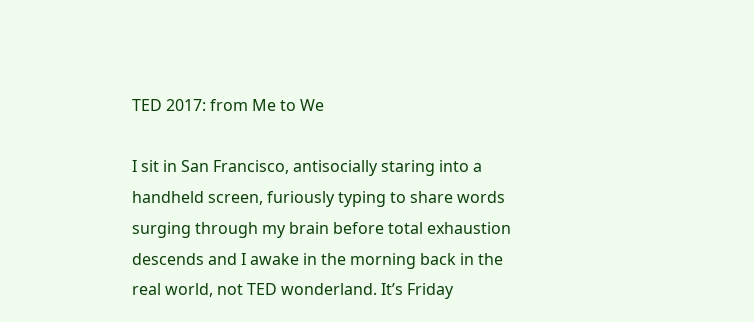TED 2017: from Me to We

I sit in San Francisco, antisocially staring into a handheld screen, furiously typing to share words surging through my brain before total exhaustion descends and I awake in the morning back in the real world, not TED wonderland. It’s Friday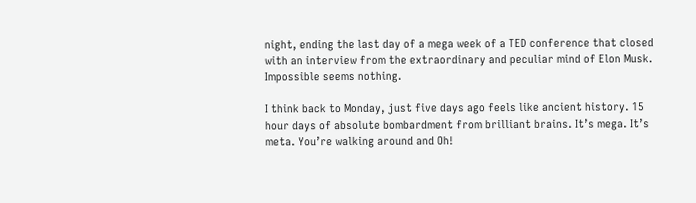night, ending the last day of a mega week of a TED conference that closed with an interview from the extraordinary and peculiar mind of Elon Musk. Impossible seems nothing.

I think back to Monday, just five days ago feels like ancient history. 15 hour days of absolute bombardment from brilliant brains. It’s mega. It’s meta. You’re walking around and Oh!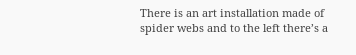There is an art installation made of spider webs and to the left there’s a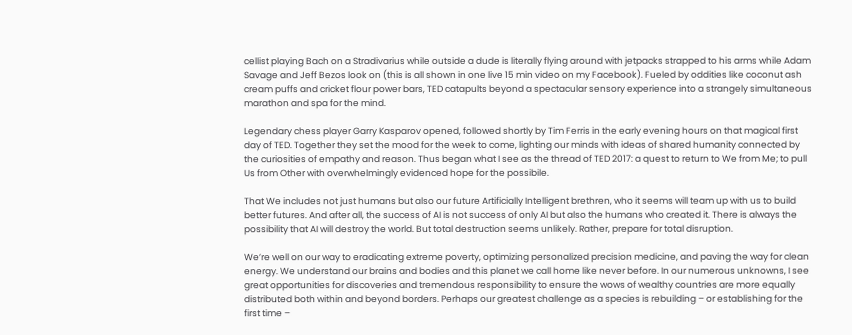cellist playing Bach on a Stradivarius while outside a dude is literally flying around with jetpacks strapped to his arms while Adam Savage and Jeff Bezos look on (this is all shown in one live 15 min video on my Facebook). Fueled by oddities like coconut ash cream puffs and cricket flour power bars, TED catapults beyond a spectacular sensory experience into a strangely simultaneous marathon and spa for the mind.

Legendary chess player Garry Kasparov opened, followed shortly by Tim Ferris in the early evening hours on that magical first day of TED. Together they set the mood for the week to come, lighting our minds with ideas of shared humanity connected by the curiosities of empathy and reason. Thus began what I see as the thread of TED 2017: a quest to return to We from Me; to pull Us from Other with overwhelmingly evidenced hope for the possibile.

That We includes not just humans but also our future Artificially Intelligent brethren, who it seems will team up with us to build better futures. And after all, the success of AI is not success of only AI but also the humans who created it. There is always the possibility that AI will destroy the world. But total destruction seems unlikely. Rather, prepare for total disruption.

We’re well on our way to eradicating extreme poverty, optimizing personalized precision medicine, and paving the way for clean energy. We understand our brains and bodies and this planet we call home like never before. In our numerous unknowns, I see great opportunities for discoveries and tremendous responsibility to ensure the wows of wealthy countries are more equally distributed both within and beyond borders. Perhaps our greatest challenge as a species is rebuilding – or establishing for the first time –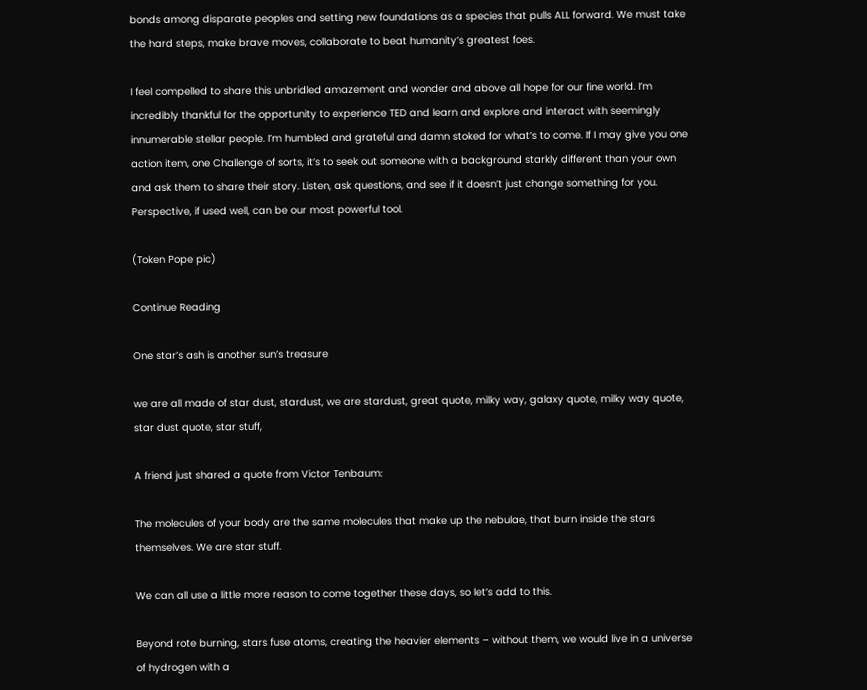bonds among disparate peoples and setting new foundations as a species that pulls ALL forward. We must take the hard steps, make brave moves, collaborate to beat humanity’s greatest foes.

I feel compelled to share this unbridled amazement and wonder and above all hope for our fine world. I’m incredibly thankful for the opportunity to experience TED and learn and explore and interact with seemingly innumerable stellar people. I’m humbled and grateful and damn stoked for what’s to come. If I may give you one action item, one Challenge of sorts, it’s to seek out someone with a background starkly different than your own and ask them to share their story. Listen, ask questions, and see if it doesn’t just change something for you. Perspective, if used well, can be our most powerful tool.

(Token Pope pic)

Continue Reading

One star’s ash is another sun’s treasure

we are all made of star dust, stardust, we are stardust, great quote, milky way, galaxy quote, milky way quote, star dust quote, star stuff,

A friend just shared a quote from Victor Tenbaum:

The molecules of your body are the same molecules that make up the nebulae, that burn inside the stars themselves. We are star stuff.

We can all use a little more reason to come together these days, so let’s add to this.

Beyond rote burning, stars fuse atoms, creating the heavier elements – without them, we would live in a universe of hydrogen with a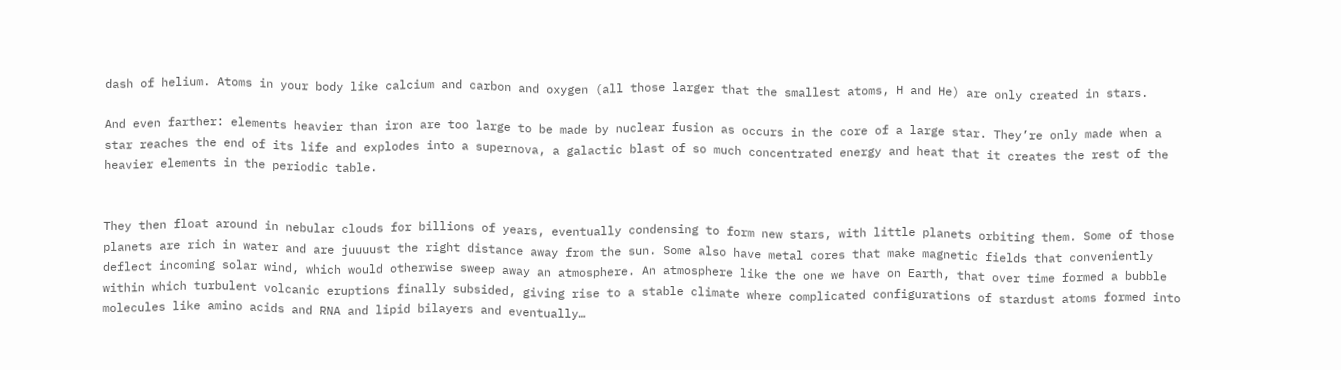dash of helium. Atoms in your body like calcium and carbon and oxygen (all those larger that the smallest atoms, H and He) are only created in stars.

And even farther: elements heavier than iron are too large to be made by nuclear fusion as occurs in the core of a large star. They’re only made when a star reaches the end of its life and explodes into a supernova, a galactic blast of so much concentrated energy and heat that it creates the rest of the heavier elements in the periodic table.


They then float around in nebular clouds for billions of years, eventually condensing to form new stars, with little planets orbiting them. Some of those planets are rich in water and are juuuust the right distance away from the sun. Some also have metal cores that make magnetic fields that conveniently deflect incoming solar wind, which would otherwise sweep away an atmosphere. An atmosphere like the one we have on Earth, that over time formed a bubble within which turbulent volcanic eruptions finally subsided, giving rise to a stable climate where complicated configurations of stardust atoms formed into molecules like amino acids and RNA and lipid bilayers and eventually…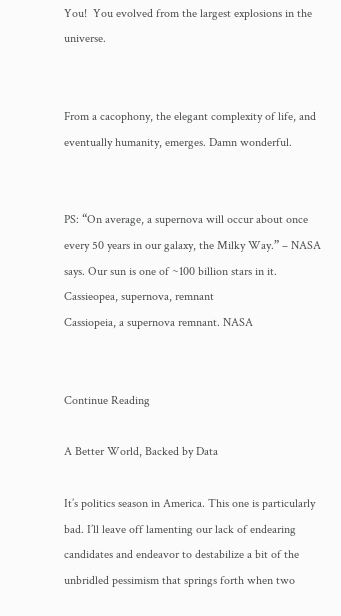You!  You evolved from the largest explosions in the universe.


From a cacophony, the elegant complexity of life, and eventually humanity, emerges. Damn wonderful.


PS: “On average, a supernova will occur about once every 50 years in our galaxy, the Milky Way.” – NASA says. Our sun is one of ~100 billion stars in it.
Cassieopea, supernova, remnant
Cassiopeia, a supernova remnant. NASA


Continue Reading

A Better World, Backed by Data

It’s politics season in America. This one is particularly bad. I’ll leave off lamenting our lack of endearing candidates and endeavor to destabilize a bit of the unbridled pessimism that springs forth when two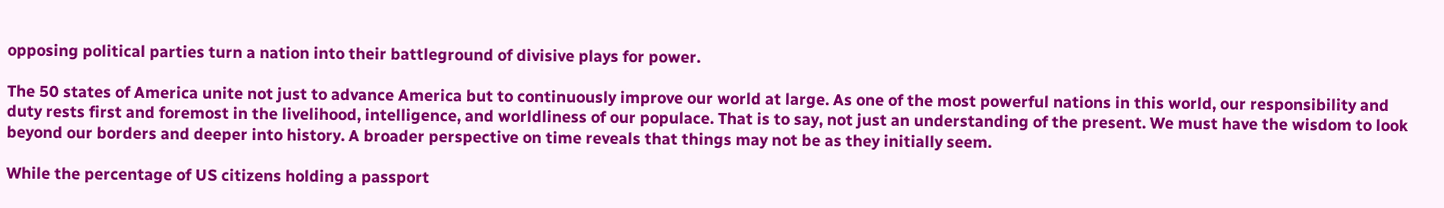opposing political parties turn a nation into their battleground of divisive plays for power.

The 50 states of America unite not just to advance America but to continuously improve our world at large. As one of the most powerful nations in this world, our responsibility and duty rests first and foremost in the livelihood, intelligence, and worldliness of our populace. That is to say, not just an understanding of the present. We must have the wisdom to look beyond our borders and deeper into history. A broader perspective on time reveals that things may not be as they initially seem.

While the percentage of US citizens holding a passport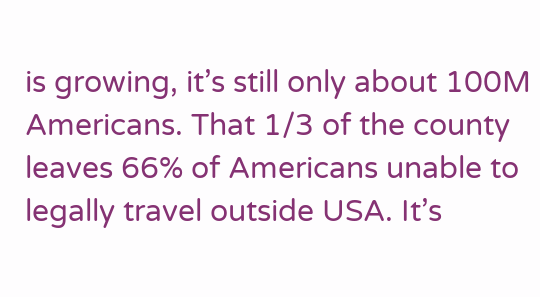is growing, it’s still only about 100M Americans. That 1/3 of the county leaves 66% of Americans unable to legally travel outside USA. It’s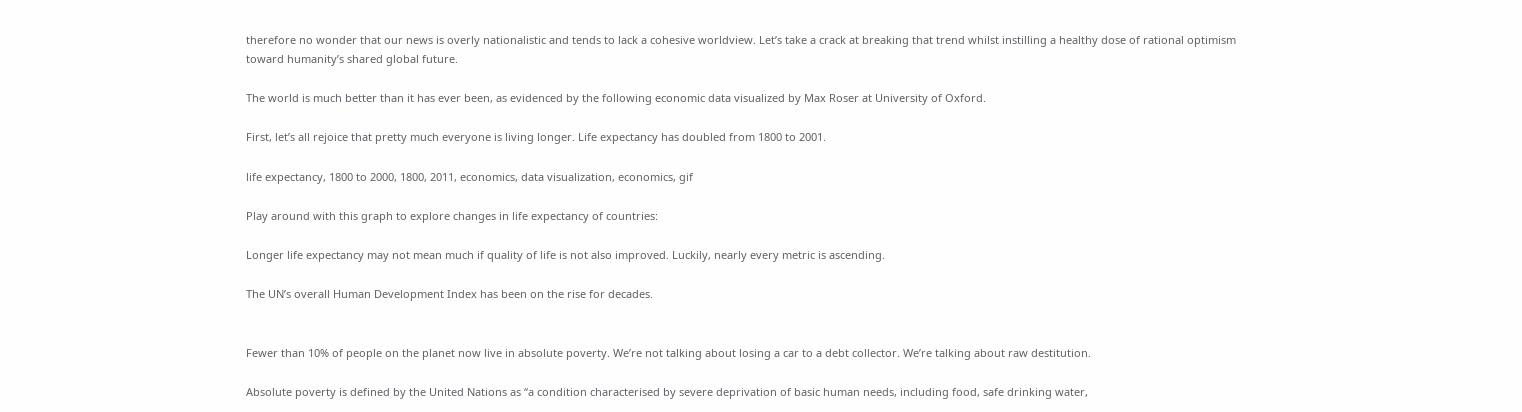therefore no wonder that our news is overly nationalistic and tends to lack a cohesive worldview. Let’s take a crack at breaking that trend whilst instilling a healthy dose of rational optimism toward humanity’s shared global future.

The world is much better than it has ever been, as evidenced by the following economic data visualized by Max Roser at University of Oxford.

First, let’s all rejoice that pretty much everyone is living longer. Life expectancy has doubled from 1800 to 2001.

life expectancy, 1800 to 2000, 1800, 2011, economics, data visualization, economics, gif

Play around with this graph to explore changes in life expectancy of countries:

Longer life expectancy may not mean much if quality of life is not also improved. Luckily, nearly every metric is ascending.

The UN’s overall Human Development Index has been on the rise for decades.


Fewer than 10% of people on the planet now live in absolute poverty. We’re not talking about losing a car to a debt collector. We’re talking about raw destitution.

Absolute poverty is defined by the United Nations as “a condition characterised by severe deprivation of basic human needs, including food, safe drinking water,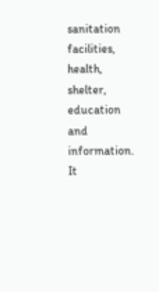sanitation facilities, health, shelter, education and information. It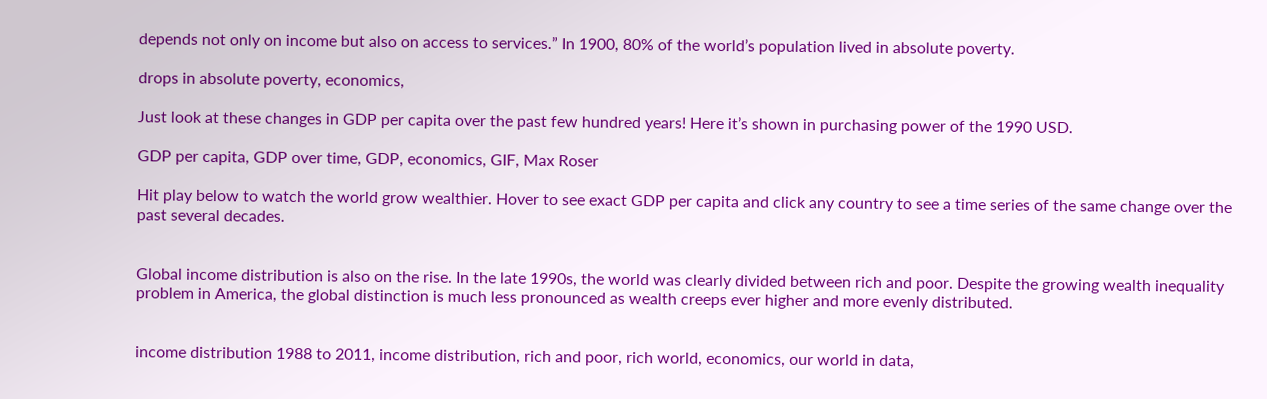depends not only on income but also on access to services.” In 1900, 80% of the world’s population lived in absolute poverty.

drops in absolute poverty, economics,

Just look at these changes in GDP per capita over the past few hundred years! Here it’s shown in purchasing power of the 1990 USD.

GDP per capita, GDP over time, GDP, economics, GIF, Max Roser

Hit play below to watch the world grow wealthier. Hover to see exact GDP per capita and click any country to see a time series of the same change over the past several decades.


Global income distribution is also on the rise. In the late 1990s, the world was clearly divided between rich and poor. Despite the growing wealth inequality problem in America, the global distinction is much less pronounced as wealth creeps ever higher and more evenly distributed.


income distribution 1988 to 2011, income distribution, rich and poor, rich world, economics, our world in data,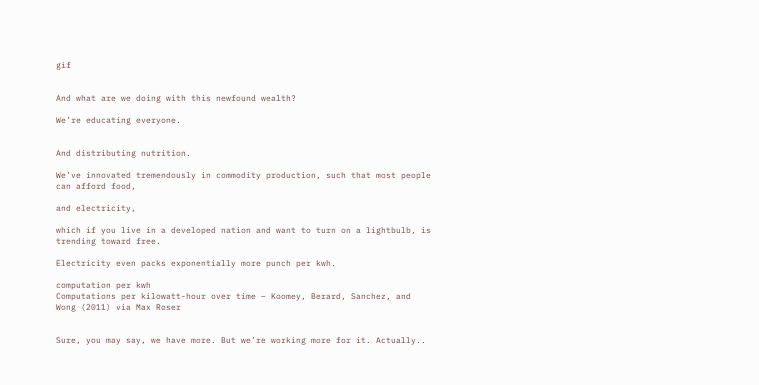gif


And what are we doing with this newfound wealth?

We’re educating everyone.


And distributing nutrition.

We’ve innovated tremendously in commodity production, such that most people can afford food,

and electricity,

which if you live in a developed nation and want to turn on a lightbulb, is trending toward free.

Electricity even packs exponentially more punch per kwh.

computation per kwh
Computations per kilowatt-hour over time – Koomey, Berard, Sanchez, and Wong (2011) via Max Roser


Sure, you may say, we have more. But we’re working more for it. Actually..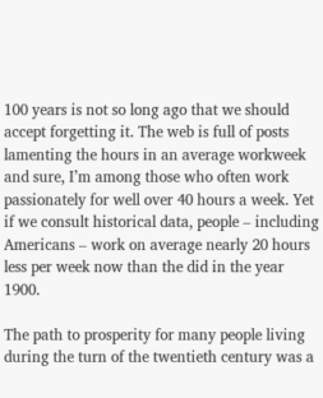100 years is not so long ago that we should accept forgetting it. The web is full of posts lamenting the hours in an average workweek and sure, I’m among those who often work passionately for well over 40 hours a week. Yet if we consult historical data, people – including Americans – work on average nearly 20 hours less per week now than the did in the year 1900.

The path to prosperity for many people living during the turn of the twentieth century was a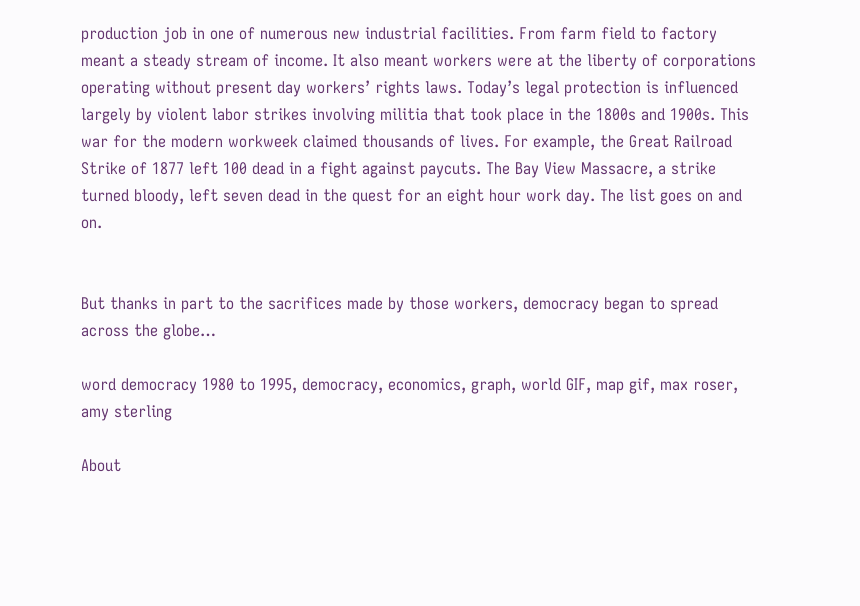production job in one of numerous new industrial facilities. From farm field to factory meant a steady stream of income. It also meant workers were at the liberty of corporations operating without present day workers’ rights laws. Today’s legal protection is influenced largely by violent labor strikes involving militia that took place in the 1800s and 1900s. This war for the modern workweek claimed thousands of lives. For example, the Great Railroad Strike of 1877 left 100 dead in a fight against paycuts. The Bay View Massacre, a strike turned bloody, left seven dead in the quest for an eight hour work day. The list goes on and on.


But thanks in part to the sacrifices made by those workers, democracy began to spread across the globe…

word democracy 1980 to 1995, democracy, economics, graph, world GIF, map gif, max roser, amy sterling

About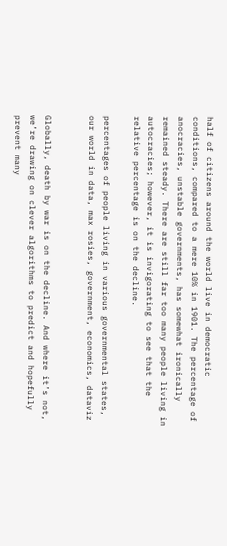half of citizens around the world live in democratic conditions, compared to a mere 10% in 1901. The percentage of anocracies, unstable governments, has somewhat ironically remained steady. There are still far too many people living in autocracies; however, it is invigorating to see that the relative percentage is on the decline.

percentages of people living in various governmental states, our world in data, max rosies, government, economics, dataviz


Globally, death by war is on the decline. And where it’s not, we’re drawing on clever algorithms to predict and hopefully prevent many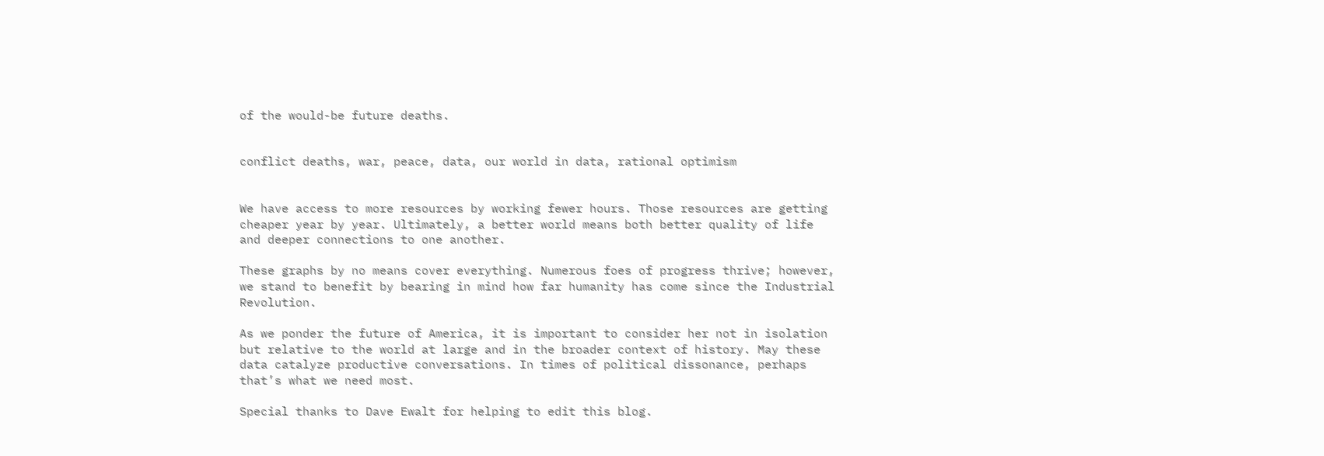of the would-be future deaths.


conflict deaths, war, peace, data, our world in data, rational optimism


We have access to more resources by working fewer hours. Those resources are getting cheaper year by year. Ultimately, a better world means both better quality of life and deeper connections to one another.

These graphs by no means cover everything. Numerous foes of progress thrive; however, we stand to benefit by bearing in mind how far humanity has come since the Industrial Revolution.

As we ponder the future of America, it is important to consider her not in isolation but relative to the world at large and in the broader context of history. May these data catalyze productive conversations. In times of political dissonance, perhaps that’s what we need most.

Special thanks to Dave Ewalt for helping to edit this blog.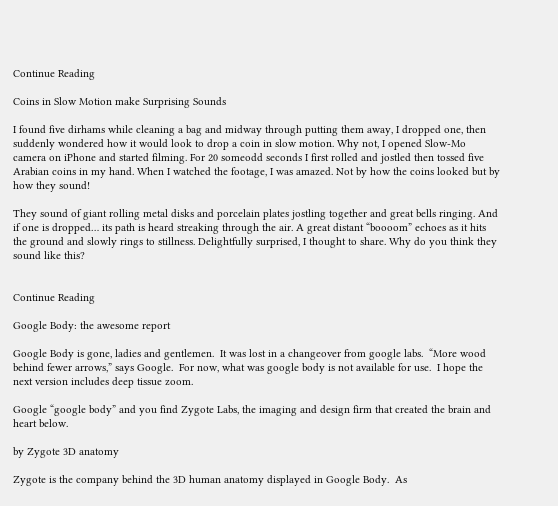Continue Reading

Coins in Slow Motion make Surprising Sounds

I found five dirhams while cleaning a bag and midway through putting them away, I dropped one, then suddenly wondered how it would look to drop a coin in slow motion. Why not, I opened Slow-Mo camera on iPhone and started filming. For 20 someodd seconds I first rolled and jostled then tossed five Arabian coins in my hand. When I watched the footage, I was amazed. Not by how the coins looked but by how they sound!

They sound of giant rolling metal disks and porcelain plates jostling together and great bells ringing. And if one is dropped… its path is heard streaking through the air. A great distant “boooom” echoes as it hits the ground and slowly rings to stillness. Delightfully surprised, I thought to share. Why do you think they sound like this?


Continue Reading

Google Body: the awesome report

Google Body is gone, ladies and gentlemen.  It was lost in a changeover from google labs.  “More wood behind fewer arrows,” says Google.  For now, what was google body is not available for use.  I hope the next version includes deep tissue zoom.

Google “google body” and you find Zygote Labs, the imaging and design firm that created the brain and heart below.

by Zygote 3D anatomy

Zygote is the company behind the 3D human anatomy displayed in Google Body.  As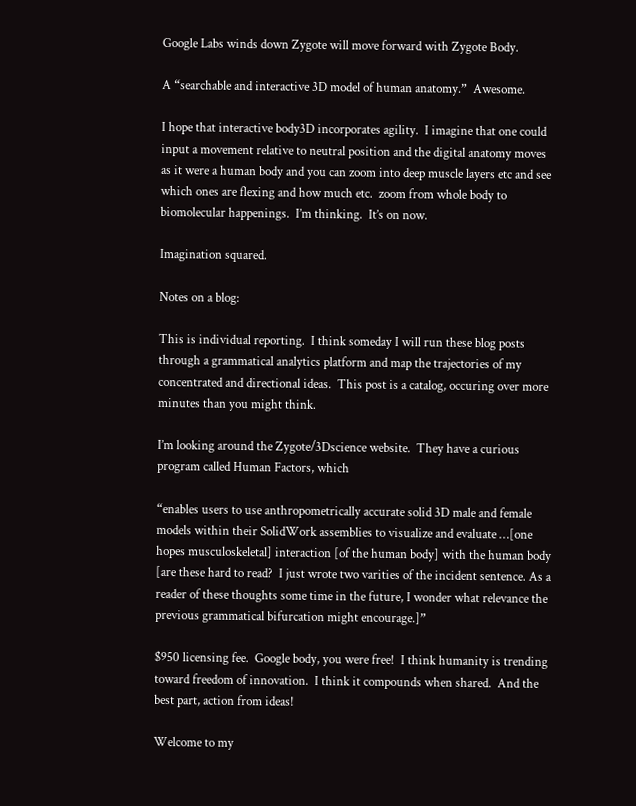Google Labs winds down Zygote will move forward with Zygote Body.

A “searchable and interactive 3D model of human anatomy.”  Awesome.

I hope that interactive body3D incorporates agility.  I imagine that one could input a movement relative to neutral position and the digital anatomy moves as it were a human body and you can zoom into deep muscle layers etc and see which ones are flexing and how much etc.  zoom from whole body to biomolecular happenings.  I’m thinking.  It’s on now.

Imagination squared.

Notes on a blog:

This is individual reporting.  I think someday I will run these blog posts through a grammatical analytics platform and map the trajectories of my concentrated and directional ideas.  This post is a catalog, occuring over more minutes than you might think.

I’m looking around the Zygote/3Dscience website.  They have a curious program called Human Factors, which

“enables users to use anthropometrically accurate solid 3D male and female models within their SolidWork assemblies to visualize and evaluate …[one hopes musculoskeletal] interaction [of the human body] with the human body [are these hard to read?  I just wrote two varities of the incident sentence. As a reader of these thoughts some time in the future, I wonder what relevance the previous grammatical bifurcation might encourage.]”

$950 licensing fee.  Google body, you were free!  I think humanity is trending toward freedom of innovation.  I think it compounds when shared.  And the best part, action from ideas!

Welcome to my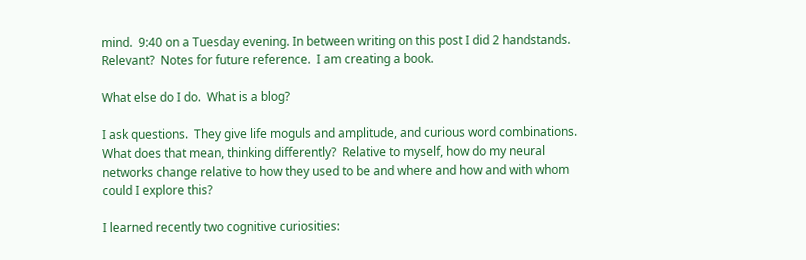mind.  9:40 on a Tuesday evening. In between writing on this post I did 2 handstands.  Relevant?  Notes for future reference.  I am creating a book.

What else do I do.  What is a blog?

I ask questions.  They give life moguls and amplitude, and curious word combinations.  What does that mean, thinking differently?  Relative to myself, how do my neural networks change relative to how they used to be and where and how and with whom could I explore this?

I learned recently two cognitive curiosities: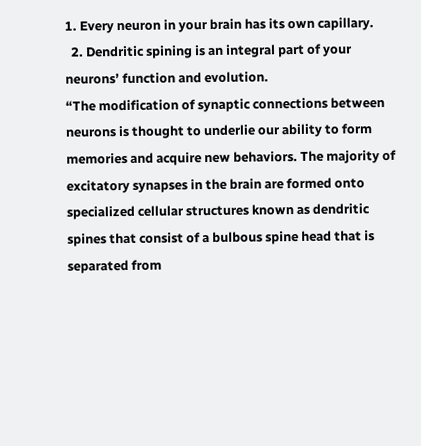1. Every neuron in your brain has its own capillary.
  2. Dendritic spining is an integral part of your neurons’ function and evolution.
“The modification of synaptic connections between neurons is thought to underlie our ability to form memories and acquire new behaviors. The majority of excitatory synapses in the brain are formed onto specialized cellular structures known as dendritic spines that consist of a bulbous spine head that is separated from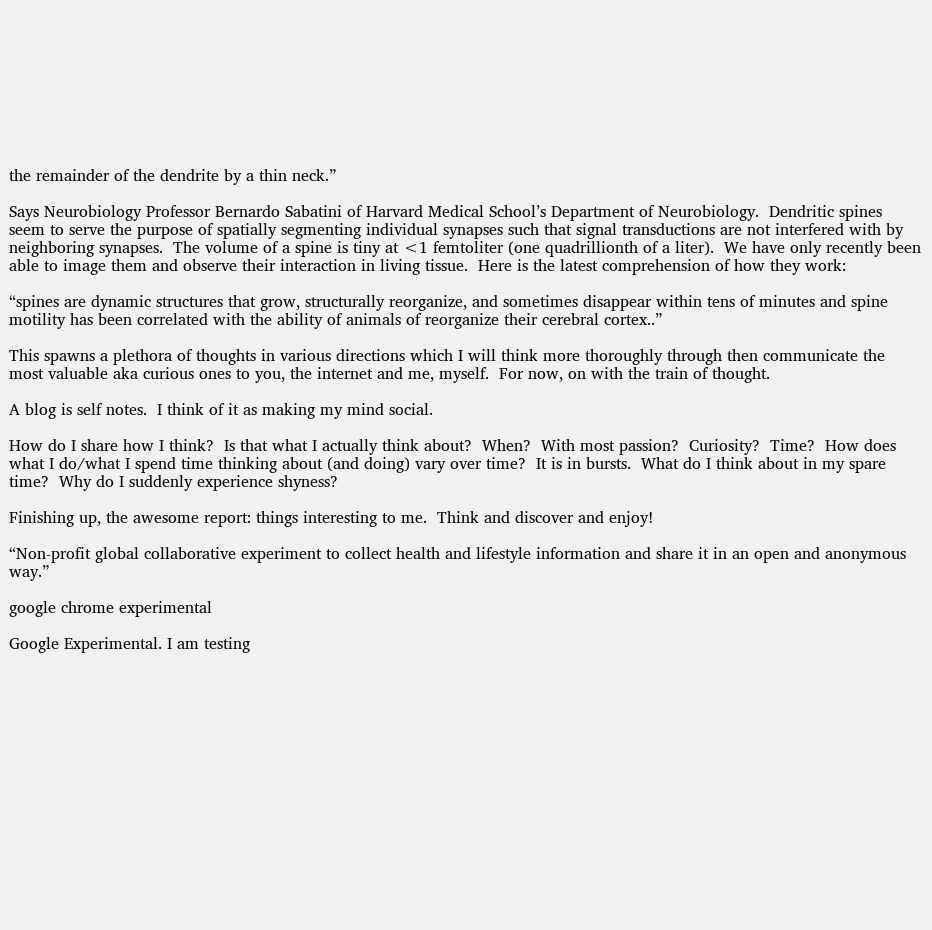the remainder of the dendrite by a thin neck.”

Says Neurobiology Professor Bernardo Sabatini of Harvard Medical School’s Department of Neurobiology.  Dendritic spines seem to serve the purpose of spatially segmenting individual synapses such that signal transductions are not interfered with by neighboring synapses.  The volume of a spine is tiny at <1 femtoliter (one quadrillionth of a liter).  We have only recently been able to image them and observe their interaction in living tissue.  Here is the latest comprehension of how they work:

“spines are dynamic structures that grow, structurally reorganize, and sometimes disappear within tens of minutes and spine motility has been correlated with the ability of animals of reorganize their cerebral cortex..”

This spawns a plethora of thoughts in various directions which I will think more thoroughly through then communicate the most valuable aka curious ones to you, the internet and me, myself.  For now, on with the train of thought.

A blog is self notes.  I think of it as making my mind social.

How do I share how I think?  Is that what I actually think about?  When?  With most passion?  Curiosity?  Time?  How does what I do/what I spend time thinking about (and doing) vary over time?  It is in bursts.  What do I think about in my spare time?  Why do I suddenly experience shyness?

Finishing up, the awesome report: things interesting to me.  Think and discover and enjoy!

“Non-profit global collaborative experiment to collect health and lifestyle information and share it in an open and anonymous way.”

google chrome experimental

Google Experimental. I am testing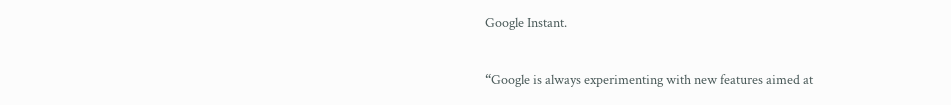Google Instant.

“Google is always experimenting with new features aimed at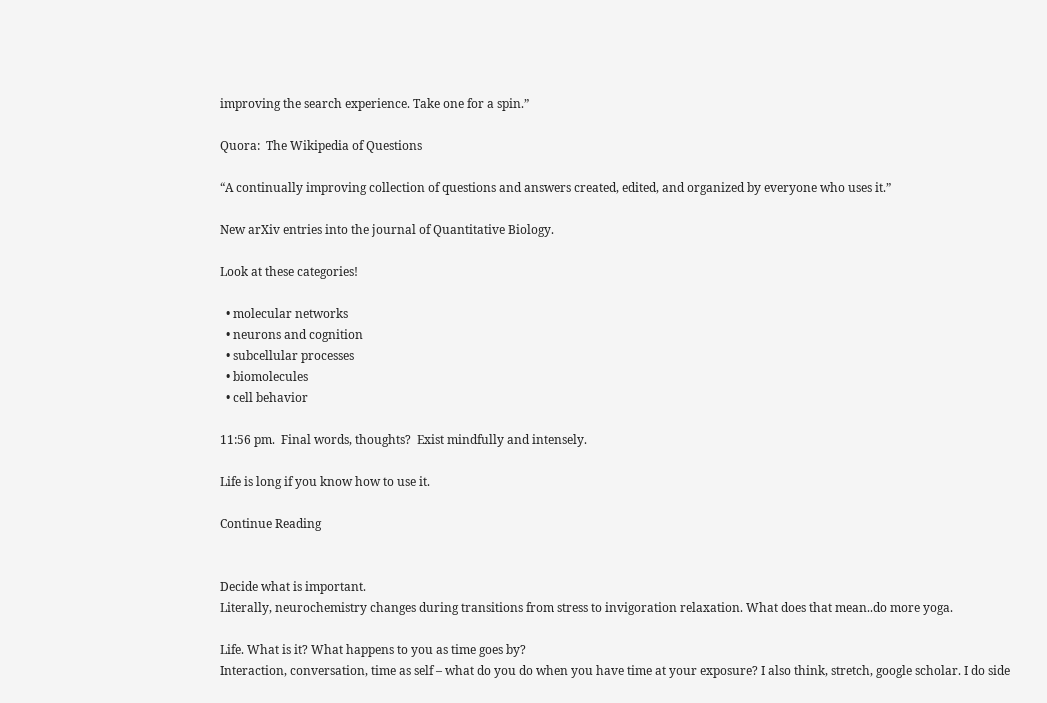improving the search experience. Take one for a spin.”

Quora:  The Wikipedia of Questions

“A continually improving collection of questions and answers created, edited, and organized by everyone who uses it.”

New arXiv entries into the journal of Quantitative Biology.

Look at these categories!

  • molecular networks
  • neurons and cognition
  • subcellular processes
  • biomolecules
  • cell behavior

11:56 pm.  Final words, thoughts?  Exist mindfully and intensely.

Life is long if you know how to use it.

Continue Reading


Decide what is important.
Literally, neurochemistry changes during transitions from stress to invigoration relaxation. What does that mean..do more yoga.

Life. What is it? What happens to you as time goes by?
Interaction, conversation, time as self – what do you do when you have time at your exposure? I also think, stretch, google scholar. I do side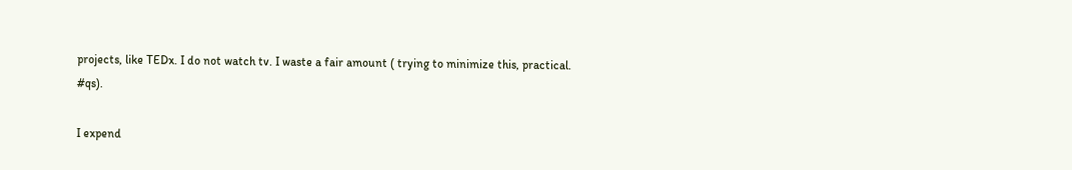projects, like TEDx. I do not watch tv. I waste a fair amount ( trying to minimize this, practical. #qs).

I expend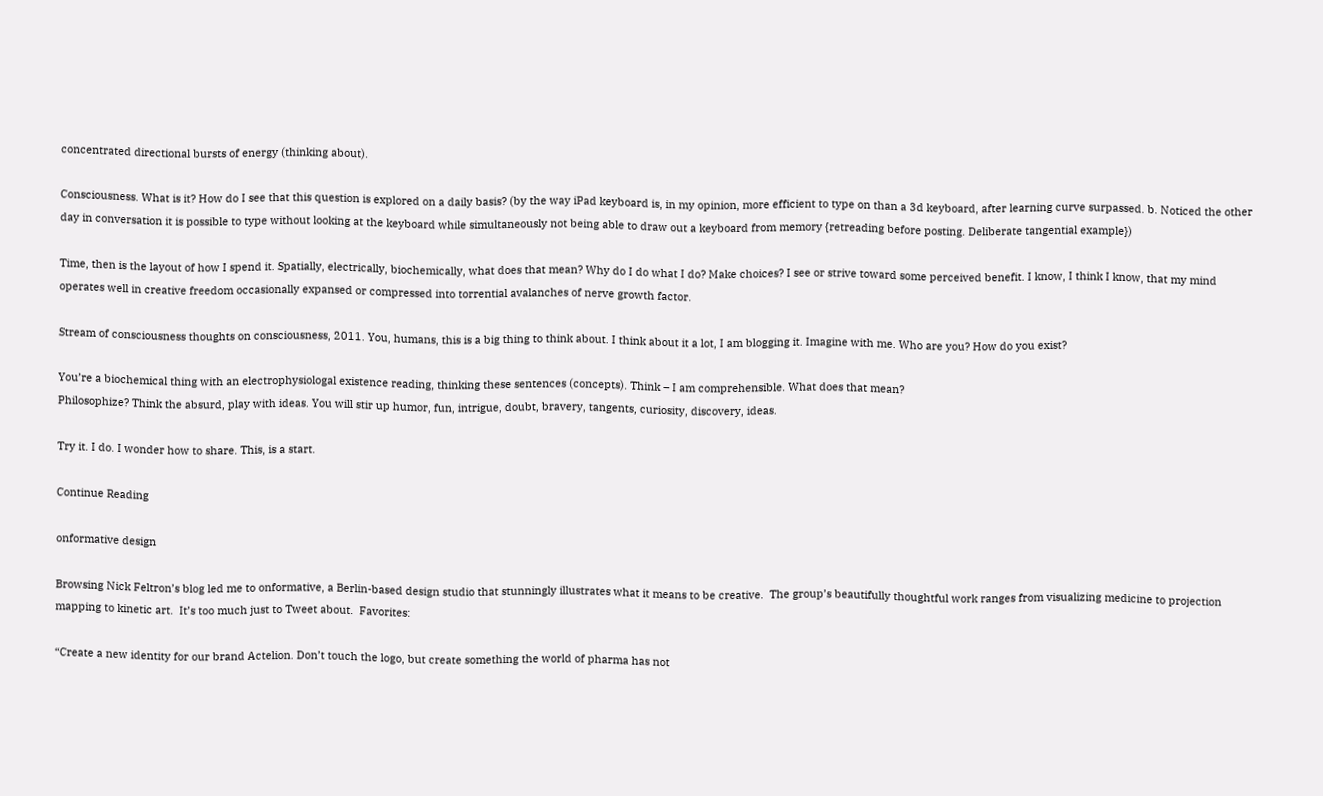concentrated directional bursts of energy (thinking about).

Consciousness. What is it? How do I see that this question is explored on a daily basis? (by the way iPad keyboard is, in my opinion, more efficient to type on than a 3d keyboard, after learning curve surpassed. b. Noticed the other day in conversation it is possible to type without looking at the keyboard while simultaneously not being able to draw out a keyboard from memory {retreading before posting. Deliberate tangential example})

Time, then is the layout of how I spend it. Spatially, electrically, biochemically, what does that mean? Why do I do what I do? Make choices? I see or strive toward some perceived benefit. I know, I think I know, that my mind operates well in creative freedom occasionally expansed or compressed into torrential avalanches of nerve growth factor.

Stream of consciousness thoughts on consciousness, 2011. You, humans, this is a big thing to think about. I think about it a lot, I am blogging it. Imagine with me. Who are you? How do you exist?

You’re a biochemical thing with an electrophysiologal existence reading, thinking these sentences (concepts). Think – I am comprehensible. What does that mean?
Philosophize? Think the absurd, play with ideas. You will stir up humor, fun, intrigue, doubt, bravery, tangents, curiosity, discovery, ideas.

Try it. I do. I wonder how to share. This, is a start.

Continue Reading

onformative design

Browsing Nick Feltron’s blog led me to onformative, a Berlin-based design studio that stunningly illustrates what it means to be creative.  The group’s beautifully thoughtful work ranges from visualizing medicine to projection mapping to kinetic art.  It’s too much just to Tweet about.  Favorites:

“Create a new identity for our brand Actelion. Don’t touch the logo, but create something the world of pharma has not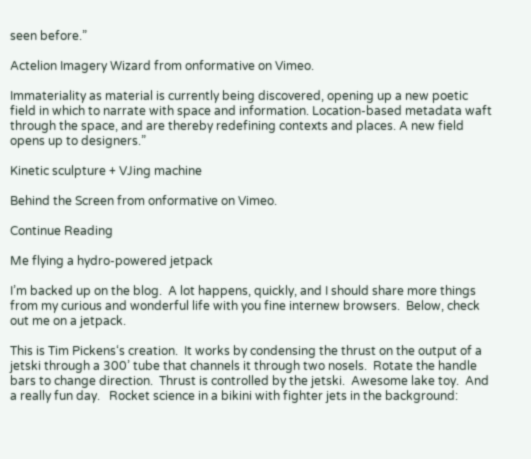seen before.”

Actelion Imagery Wizard from onformative on Vimeo.

Immateriality as material is currently being discovered, opening up a new poetic field in which to narrate with space and information. Location-based metadata waft through the space, and are thereby redefining contexts and places. A new field opens up to designers.”

Kinetic sculpture + VJing machine

Behind the Screen from onformative on Vimeo.

Continue Reading

Me flying a hydro-powered jetpack

I’m backed up on the blog.  A lot happens, quickly, and I should share more things from my curious and wonderful life with you fine internew browsers.  Below, check out me on a jetpack.

This is Tim Pickens‘s creation.  It works by condensing the thrust on the output of a jetski through a 300’ tube that channels it through two nosels.  Rotate the handle bars to change direction.  Thrust is controlled by the jetski.  Awesome lake toy.  And a really fun day.   Rocket science in a bikini with fighter jets in the background: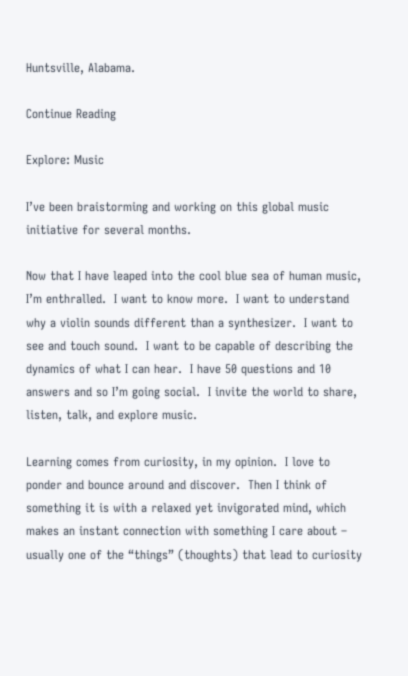Huntsville, Alabama.

Continue Reading

Explore: Music

I’ve been braistorming and working on this global music initiative for several months.

Now that I have leaped into the cool blue sea of human music, I’m enthralled.  I want to know more.  I want to understand why a violin sounds different than a synthesizer.  I want to see and touch sound.  I want to be capable of describing the dynamics of what I can hear.  I have 50 questions and 10 answers and so I’m going social.  I invite the world to share, listen, talk, and explore music.

Learning comes from curiosity, in my opinion.  I love to ponder and bounce around and discover.  Then I think of something it is with a relaxed yet invigorated mind, which makes an instant connection with something I care about – usually one of the “things” (thoughts) that lead to curiosity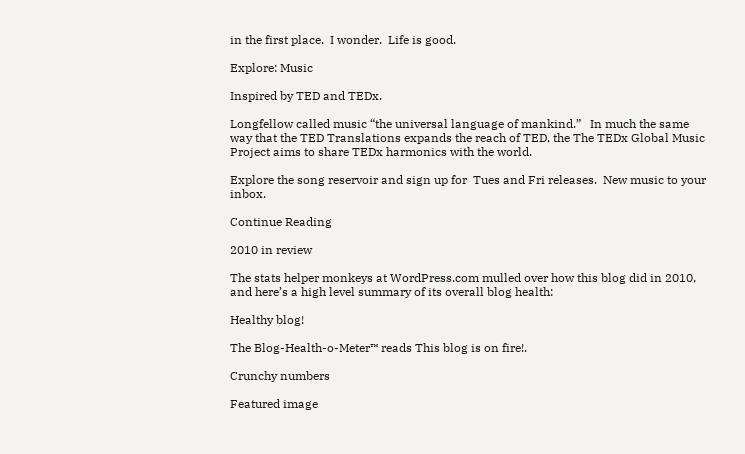in the first place.  I wonder.  Life is good.

Explore: Music

Inspired by TED and TEDx.

Longfellow called music “the universal language of mankind.”   In much the same way that the TED Translations expands the reach of TED, the The TEDx Global Music Project aims to share TEDx harmonics with the world.

Explore the song reservoir and sign up for  Tues and Fri releases.  New music to your inbox.

Continue Reading

2010 in review

The stats helper monkeys at WordPress.com mulled over how this blog did in 2010, and here’s a high level summary of its overall blog health:

Healthy blog!

The Blog-Health-o-Meter™ reads This blog is on fire!.

Crunchy numbers

Featured image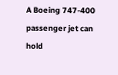A Boeing 747-400 passenger jet can hold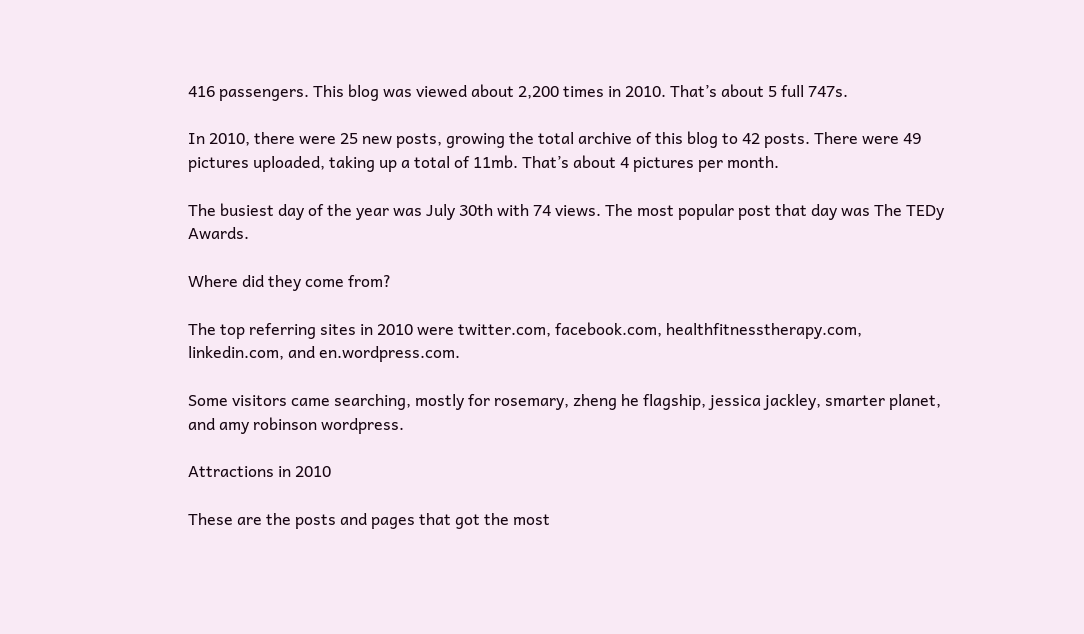416 passengers. This blog was viewed about 2,200 times in 2010. That’s about 5 full 747s.

In 2010, there were 25 new posts, growing the total archive of this blog to 42 posts. There were 49 pictures uploaded, taking up a total of 11mb. That’s about 4 pictures per month.

The busiest day of the year was July 30th with 74 views. The most popular post that day was The TEDy Awards.

Where did they come from?

The top referring sites in 2010 were twitter.com, facebook.com, healthfitnesstherapy.com, linkedin.com, and en.wordpress.com.

Some visitors came searching, mostly for rosemary, zheng he flagship, jessica jackley, smarter planet, and amy robinson wordpress.

Attractions in 2010

These are the posts and pages that got the most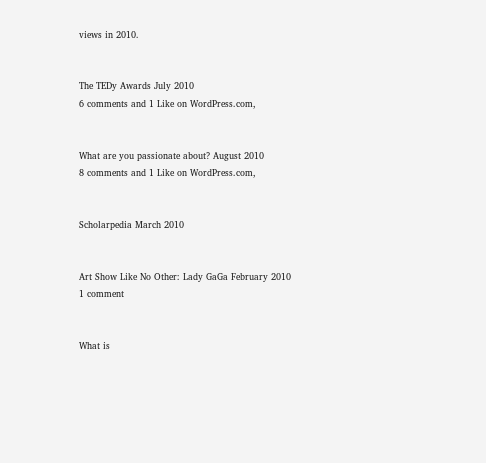views in 2010.


The TEDy Awards July 2010
6 comments and 1 Like on WordPress.com,


What are you passionate about? August 2010
8 comments and 1 Like on WordPress.com,


Scholarpedia March 2010


Art Show Like No Other: Lady GaGa February 2010
1 comment


What is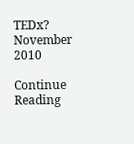TEDx? November 2010

Continue Reading